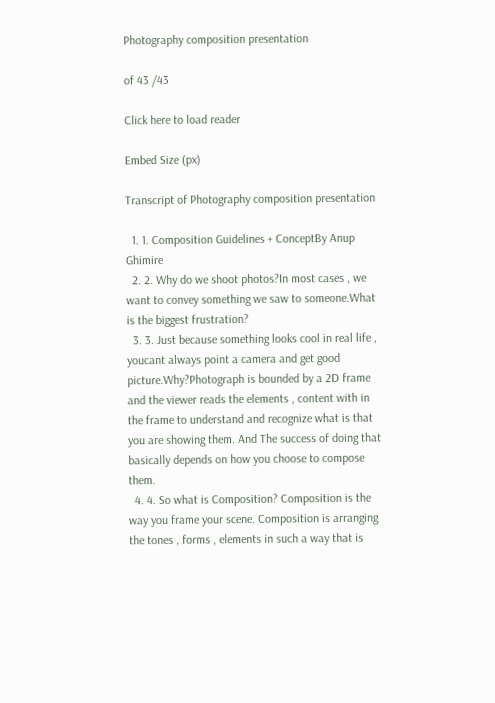Photography composition presentation

of 43 /43

Click here to load reader

Embed Size (px)

Transcript of Photography composition presentation

  1. 1. Composition Guidelines + ConceptBy Anup Ghimire
  2. 2. Why do we shoot photos?In most cases , we want to convey something we saw to someone.What is the biggest frustration?
  3. 3. Just because something looks cool in real life , youcant always point a camera and get good picture.Why?Photograph is bounded by a 2D frame and the viewer reads the elements , content with in the frame to understand and recognize what is that you are showing them. And The success of doing that basically depends on how you choose to compose them.
  4. 4. So what is Composition? Composition is the way you frame your scene. Composition is arranging the tones , forms , elements in such a way that is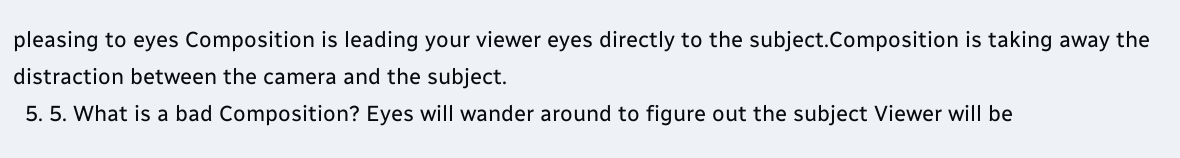pleasing to eyes Composition is leading your viewer eyes directly to the subject.Composition is taking away the distraction between the camera and the subject.
  5. 5. What is a bad Composition? Eyes will wander around to figure out the subject Viewer will be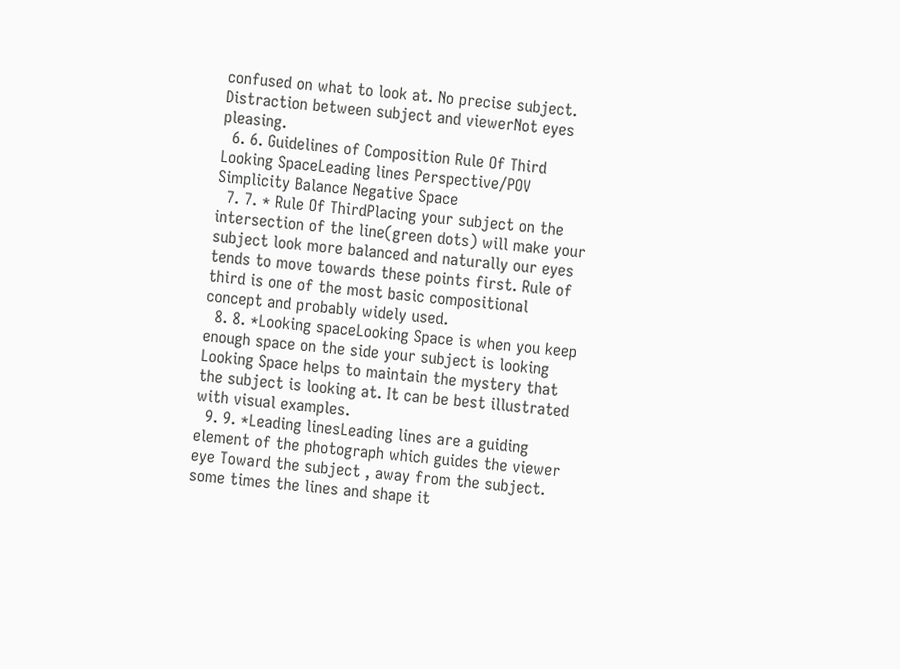confused on what to look at. No precise subject. Distraction between subject and viewerNot eyes pleasing.
  6. 6. Guidelines of Composition Rule Of Third Looking SpaceLeading lines Perspective/POV Simplicity Balance Negative Space
  7. 7. * Rule Of ThirdPlacing your subject on the intersection of the line(green dots) will make your subject look more balanced and naturally our eyes tends to move towards these points first. Rule of third is one of the most basic compositional concept and probably widely used.
  8. 8. *Looking spaceLooking Space is when you keep enough space on the side your subject is looking Looking Space helps to maintain the mystery that the subject is looking at. It can be best illustrated with visual examples.
  9. 9. *Leading linesLeading lines are a guiding element of the photograph which guides the viewer eye Toward the subject , away from the subject. some times the lines and shape it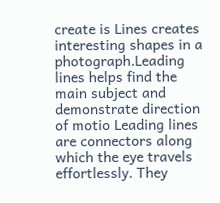create is Lines creates interesting shapes in a photograph.Leading lines helps find the main subject and demonstrate direction of motio Leading lines are connectors along which the eye travels effortlessly. They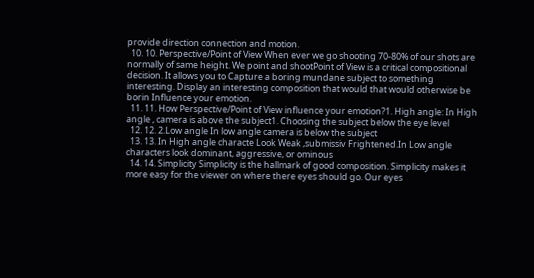provide direction connection and motion.
  10. 10. Perspective/Point of View When ever we go shooting 70-80% of our shots are normally of same height. We point and shootPoint of View is a critical compositional decision. It allows you to Capture a boring mundane subject to something interesting. Display an interesting composition that would that would otherwise be borin Influence your emotion.
  11. 11. How Perspective/Point of View influence your emotion?1. High angle: In High angle , camera is above the subject1. Choosing the subject below the eye level
  12. 12. 2.Low angle In low angle camera is below the subject
  13. 13. In High angle characte Look Weak ,submissiv Frightened.In Low angle characters look dominant, aggressive, or ominous
  14. 14. Simplicity Simplicity is the hallmark of good composition. Simplicity makes it more easy for the viewer on where there eyes should go. Our eyes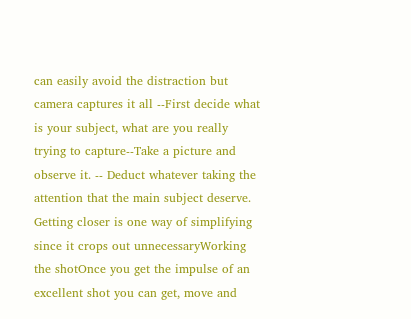can easily avoid the distraction but camera captures it all --First decide what is your subject, what are you really trying to capture--Take a picture and observe it. -- Deduct whatever taking the attention that the main subject deserve. Getting closer is one way of simplifying since it crops out unnecessaryWorking the shotOnce you get the impulse of an excellent shot you can get, move and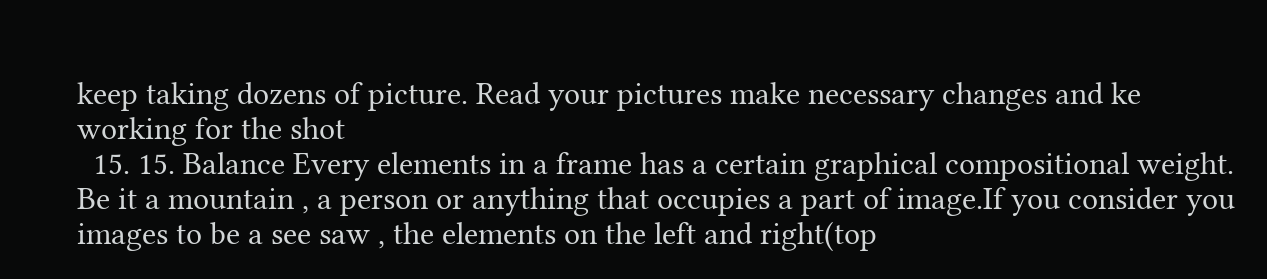keep taking dozens of picture. Read your pictures make necessary changes and ke working for the shot
  15. 15. Balance Every elements in a frame has a certain graphical compositional weight. Be it a mountain , a person or anything that occupies a part of image.If you consider you images to be a see saw , the elements on the left and right(top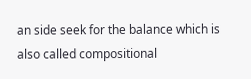an side seek for the balance which is also called compositional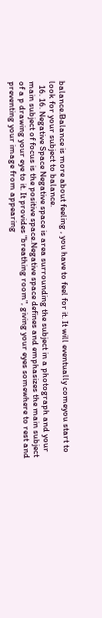balance.Balance is more about feeling , you have to feel for it. It will eventually comeyou start to look for your subject to balance.
  16. 16. Negative Space Negative space is area surrounding the subject in a photograph and your main subject of focus is the positive space.Negative space defines and emphasizes the main subject of a p drawing your eye to it. It provides "breathing room", giving your eyes somewhere to rest and preventing your image from appearing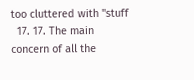too cluttered with "stuff
  17. 17. The main concern of all the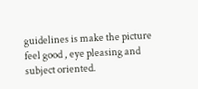guidelines is make the picture feel good , eye pleasing and subject oriented.